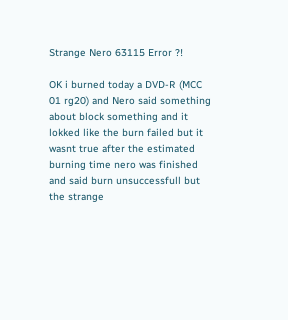Strange Nero 63115 Error ?!

OK i burned today a DVD-R (MCC 01 rg20) and Nero said something about block something and it lokked like the burn failed but it wasnt true after the estimated burning time nero was finished and said burn unsuccessfull but the strange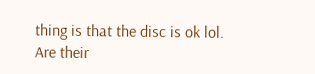thing is that the disc is ok lol.
Are their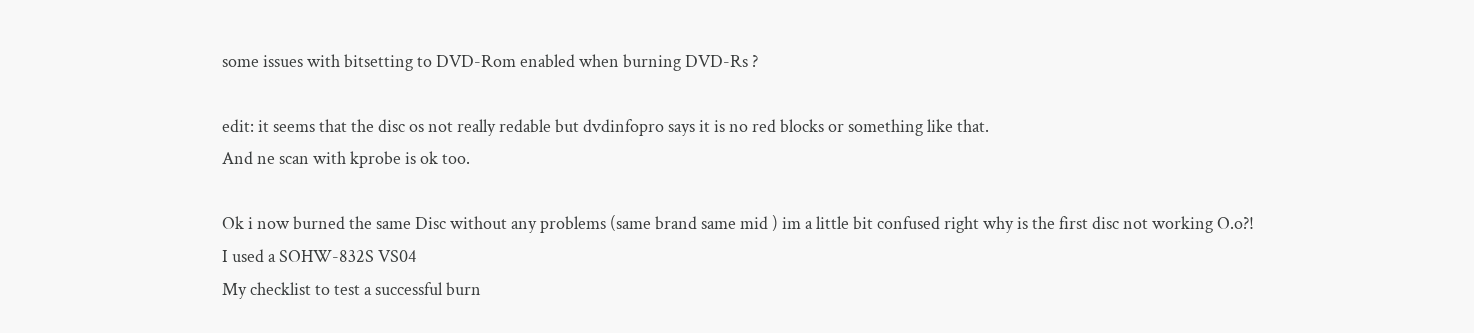some issues with bitsetting to DVD-Rom enabled when burning DVD-Rs ?

edit: it seems that the disc os not really redable but dvdinfopro says it is no red blocks or something like that.
And ne scan with kprobe is ok too.

Ok i now burned the same Disc without any problems (same brand same mid ) im a little bit confused right why is the first disc not working O.o?!
I used a SOHW-832S VS04
My checklist to test a successful burn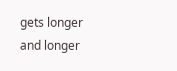gets longer and longer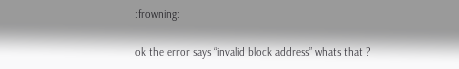:frowning:

ok the error says “invalid block address” whats that ?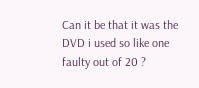Can it be that it was the DVD i used so like one faulty out of 20 ?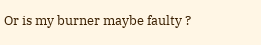Or is my burner maybe faulty ?